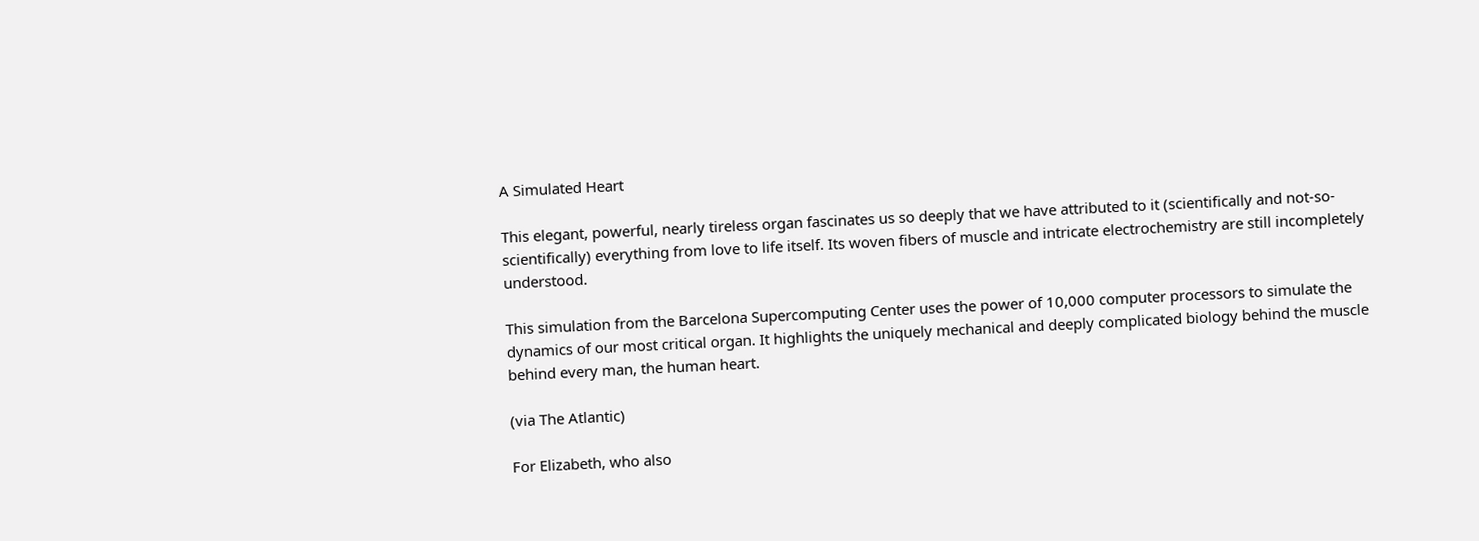A Simulated Heart

This elegant, powerful, nearly tireless organ fascinates us so deeply that we have attributed to it (scientifically and not-so-scientifically) everything from love to life itself. Its woven fibers of muscle and intricate electrochemistry are still incompletely understood.

This simulation from the Barcelona Supercomputing Center uses the power of 10,000 computer processors to simulate the dynamics of our most critical organ. It highlights the uniquely mechanical and deeply complicated biology behind the muscle behind every man, the human heart.

(via The Atlantic)

For Elizabeth, who also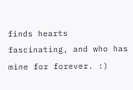finds hearts fascinating, and who has mine for forever. :)